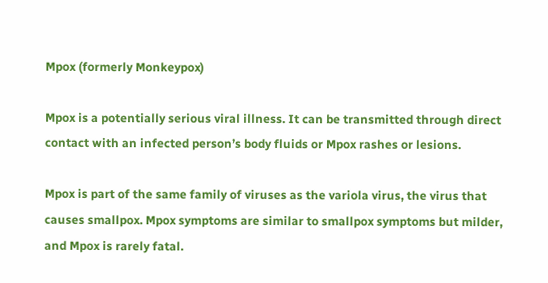Mpox (formerly Monkeypox)

Mpox is a potentially serious viral illness. It can be transmitted through direct contact with an infected person’s body fluids or Mpox rashes or lesions.

Mpox is part of the same family of viruses as the variola virus, the virus that causes smallpox. Mpox symptoms are similar to smallpox symptoms but milder, and Mpox is rarely fatal.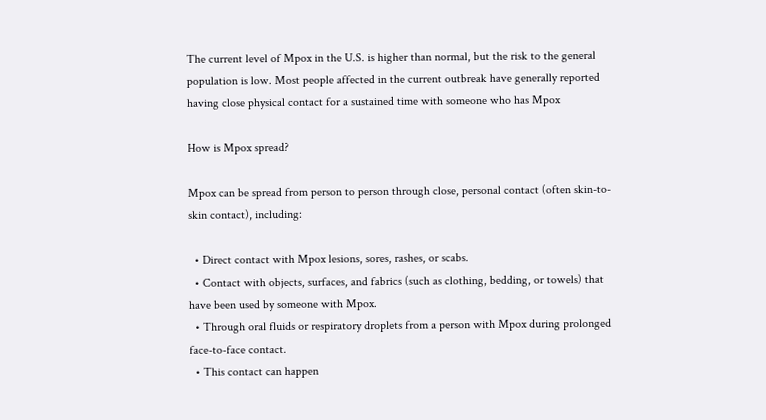The current level of Mpox in the U.S. is higher than normal, but the risk to the general population is low. Most people affected in the current outbreak have generally reported having close physical contact for a sustained time with someone who has Mpox

How is Mpox spread?

Mpox can be spread from person to person through close, personal contact (often skin-to-skin contact), including:

  • Direct contact with Mpox lesions, sores, rashes, or scabs.
  • Contact with objects, surfaces, and fabrics (such as clothing, bedding, or towels) that have been used by someone with Mpox.
  • Through oral fluids or respiratory droplets from a person with Mpox during prolonged face-to-face contact.
  • This contact can happen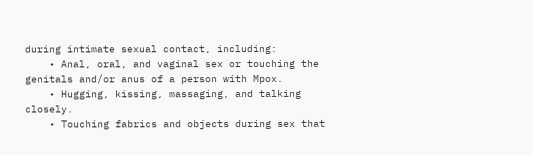during intimate sexual contact, including:
    • Anal, oral, and vaginal sex or touching the genitals and/or anus of a person with Mpox.
    • Hugging, kissing, massaging, and talking closely.
    • Touching fabrics and objects during sex that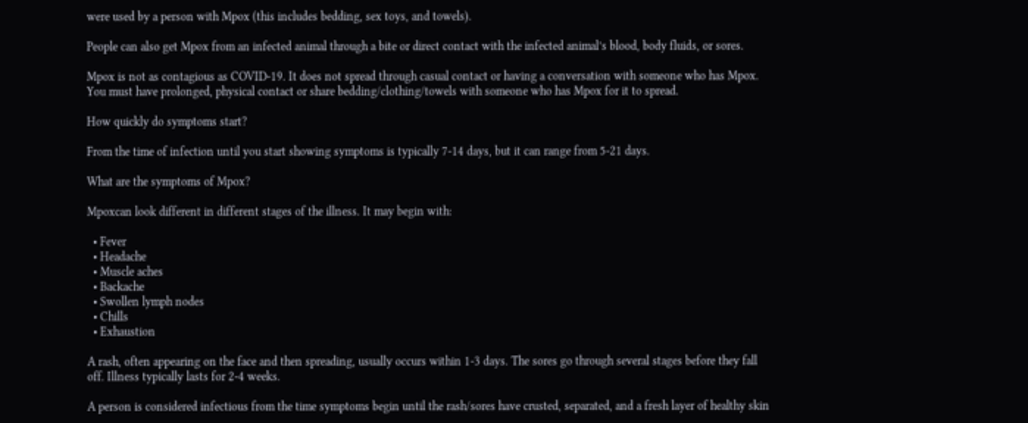were used by a person with Mpox (this includes bedding, sex toys, and towels).

People can also get Mpox from an infected animal through a bite or direct contact with the infected animal’s blood, body fluids, or sores.

Mpox is not as contagious as COVID-19. It does not spread through casual contact or having a conversation with someone who has Mpox. You must have prolonged, physical contact or share bedding/clothing/towels with someone who has Mpox for it to spread.

How quickly do symptoms start?

From the time of infection until you start showing symptoms is typically 7-14 days, but it can range from 5-21 days.

What are the symptoms of Mpox?

Mpoxcan look different in different stages of the illness. It may begin with:

  • Fever
  • Headache
  • Muscle aches
  • Backache
  • Swollen lymph nodes
  • Chills
  • Exhaustion

A rash, often appearing on the face and then spreading, usually occurs within 1-3 days. The sores go through several stages before they fall off. Illness typically lasts for 2-4 weeks.

A person is considered infectious from the time symptoms begin until the rash/sores have crusted, separated, and a fresh layer of healthy skin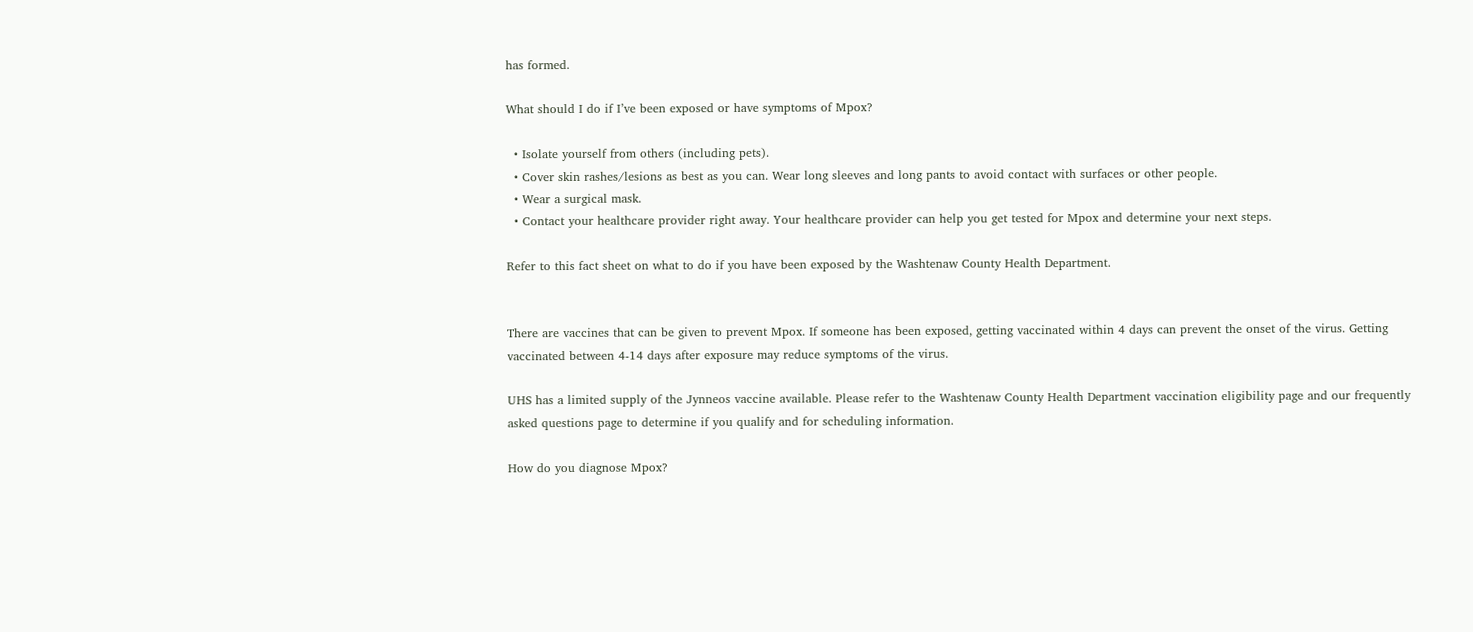has formed.

What should I do if I’ve been exposed or have symptoms of Mpox?

  • Isolate yourself from others (including pets).
  • Cover skin rashes/lesions as best as you can. Wear long sleeves and long pants to avoid contact with surfaces or other people.
  • Wear a surgical mask.
  • Contact your healthcare provider right away. Your healthcare provider can help you get tested for Mpox and determine your next steps.

Refer to this fact sheet on what to do if you have been exposed by the Washtenaw County Health Department.


There are vaccines that can be given to prevent Mpox. If someone has been exposed, getting vaccinated within 4 days can prevent the onset of the virus. Getting vaccinated between 4-14 days after exposure may reduce symptoms of the virus.

UHS has a limited supply of the Jynneos vaccine available. Please refer to the Washtenaw County Health Department vaccination eligibility page and our frequently asked questions page to determine if you qualify and for scheduling information.

How do you diagnose Mpox?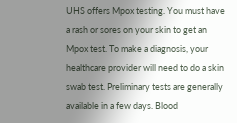UHS offers Mpox testing. You must have a rash or sores on your skin to get an Mpox test. To make a diagnosis, your healthcare provider will need to do a skin swab test. Preliminary tests are generally available in a few days. Blood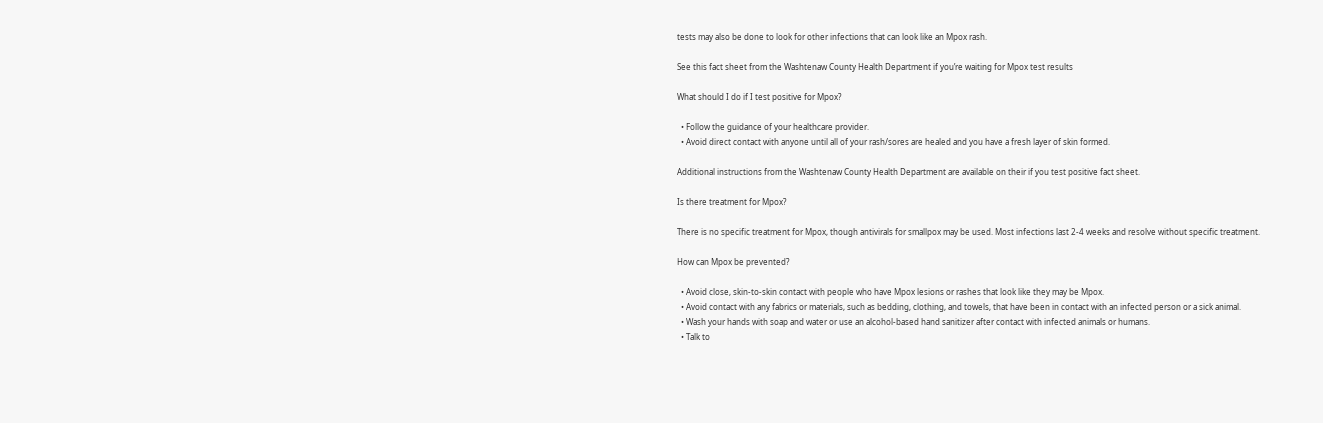tests may also be done to look for other infections that can look like an Mpox rash.

See this fact sheet from the Washtenaw County Health Department if you’re waiting for Mpox test results

What should I do if I test positive for Mpox?

  • Follow the guidance of your healthcare provider.
  • Avoid direct contact with anyone until all of your rash/sores are healed and you have a fresh layer of skin formed.

Additional instructions from the Washtenaw County Health Department are available on their if you test positive fact sheet.

Is there treatment for Mpox?

There is no specific treatment for Mpox, though antivirals for smallpox may be used. Most infections last 2-4 weeks and resolve without specific treatment.

How can Mpox be prevented?

  • Avoid close, skin-to-skin contact with people who have Mpox lesions or rashes that look like they may be Mpox.
  • Avoid contact with any fabrics or materials, such as bedding, clothing, and towels, that have been in contact with an infected person or a sick animal.
  • Wash your hands with soap and water or use an alcohol-based hand sanitizer after contact with infected animals or humans.
  • Talk to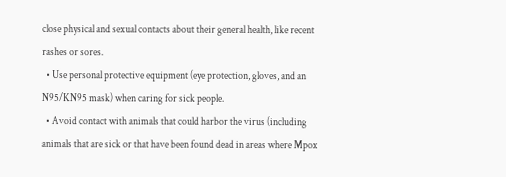close physical and sexual contacts about their general health, like recent rashes or sores.
  • Use personal protective equipment (eye protection, gloves, and an N95/KN95 mask) when caring for sick people.
  • Avoid contact with animals that could harbor the virus (including animals that are sick or that have been found dead in areas where Mpox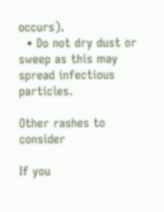occurs).
  • Do not dry dust or sweep as this may spread infectious particles.

Other rashes to consider

If you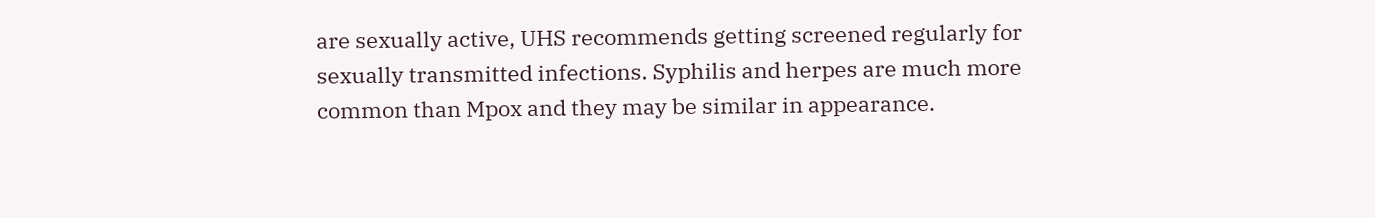are sexually active, UHS recommends getting screened regularly for sexually transmitted infections. Syphilis and herpes are much more common than Mpox and they may be similar in appearance.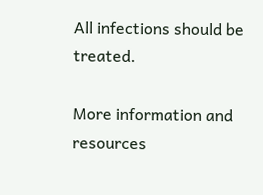All infections should be treated.

More information and resources